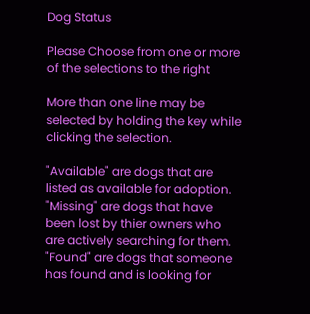Dog Status

Please Choose from one or more of the selections to the right

More than one line may be selected by holding the key while clicking the selection.

"Available" are dogs that are listed as available for adoption.
"Missing" are dogs that have been lost by thier owners who are actively searching for them.
"Found" are dogs that someone has found and is looking for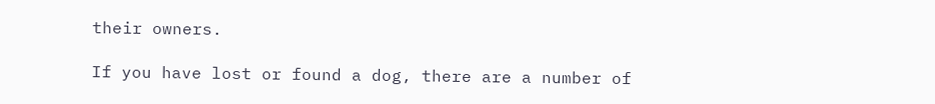their owners.

If you have lost or found a dog, there are a number of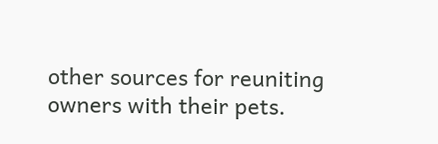other sources for reuniting owners with their pets.